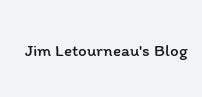Jim Letourneau's Blog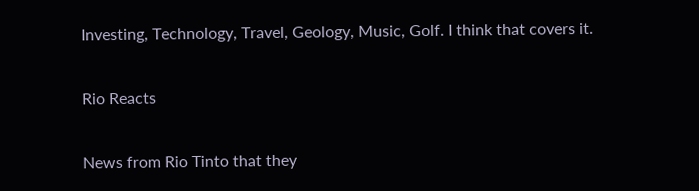Investing, Technology, Travel, Geology, Music, Golf. I think that covers it.

Rio Reacts

News from Rio Tinto that they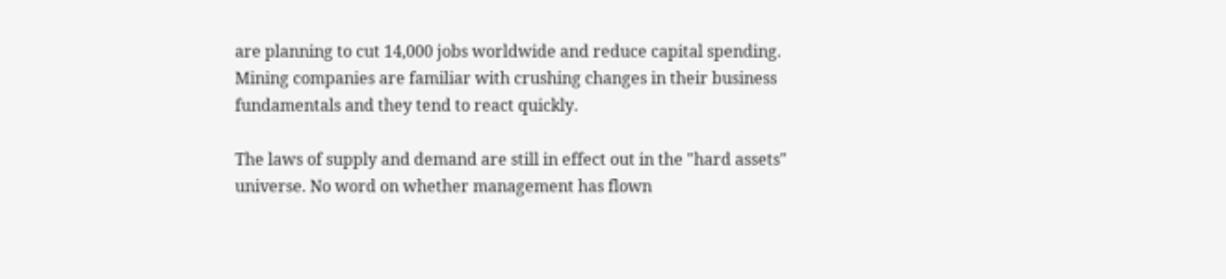are planning to cut 14,000 jobs worldwide and reduce capital spending. Mining companies are familiar with crushing changes in their business fundamentals and they tend to react quickly.

The laws of supply and demand are still in effect out in the "hard assets" universe. No word on whether management has flown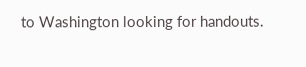to Washington looking for handouts.